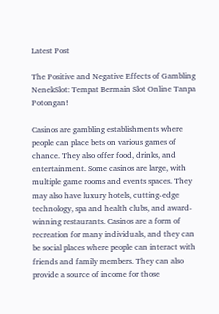Latest Post

The Positive and Negative Effects of Gambling NenekSlot: Tempat Bermain Slot Online Tanpa Potongan!

Casinos are gambling establishments where people can place bets on various games of chance. They also offer food, drinks, and entertainment. Some casinos are large, with multiple game rooms and events spaces. They may also have luxury hotels, cutting-edge technology, spa and health clubs, and award-winning restaurants. Casinos are a form of recreation for many individuals, and they can be social places where people can interact with friends and family members. They can also provide a source of income for those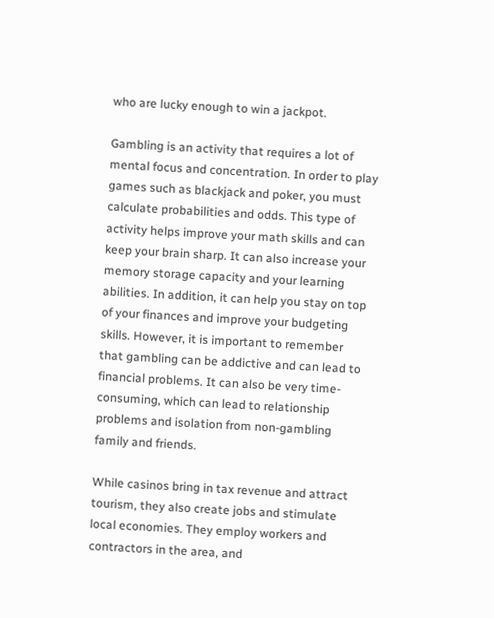who are lucky enough to win a jackpot.

Gambling is an activity that requires a lot of mental focus and concentration. In order to play games such as blackjack and poker, you must calculate probabilities and odds. This type of activity helps improve your math skills and can keep your brain sharp. It can also increase your memory storage capacity and your learning abilities. In addition, it can help you stay on top of your finances and improve your budgeting skills. However, it is important to remember that gambling can be addictive and can lead to financial problems. It can also be very time-consuming, which can lead to relationship problems and isolation from non-gambling family and friends.

While casinos bring in tax revenue and attract tourism, they also create jobs and stimulate local economies. They employ workers and contractors in the area, and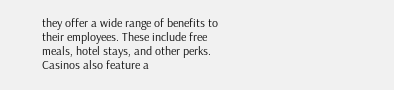they offer a wide range of benefits to their employees. These include free meals, hotel stays, and other perks. Casinos also feature a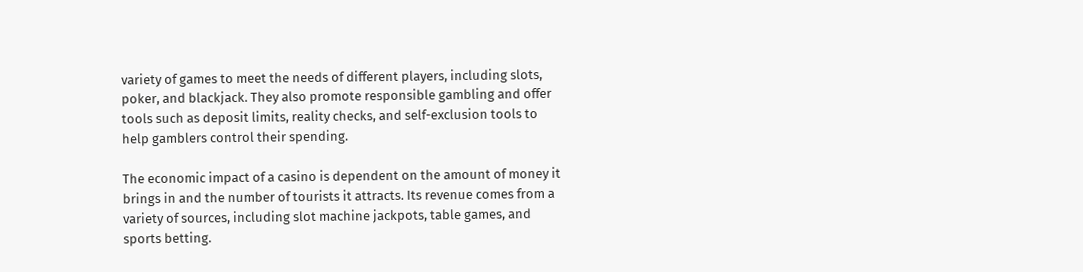variety of games to meet the needs of different players, including slots, poker, and blackjack. They also promote responsible gambling and offer tools such as deposit limits, reality checks, and self-exclusion tools to help gamblers control their spending.

The economic impact of a casino is dependent on the amount of money it brings in and the number of tourists it attracts. Its revenue comes from a variety of sources, including slot machine jackpots, table games, and sports betting.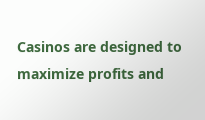Casinos are designed to maximize profits and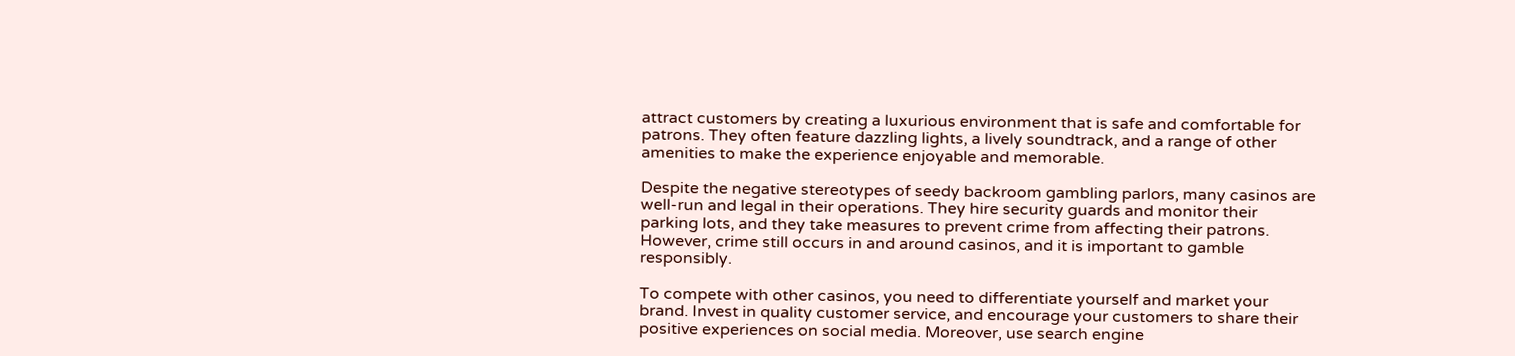attract customers by creating a luxurious environment that is safe and comfortable for patrons. They often feature dazzling lights, a lively soundtrack, and a range of other amenities to make the experience enjoyable and memorable.

Despite the negative stereotypes of seedy backroom gambling parlors, many casinos are well-run and legal in their operations. They hire security guards and monitor their parking lots, and they take measures to prevent crime from affecting their patrons. However, crime still occurs in and around casinos, and it is important to gamble responsibly.

To compete with other casinos, you need to differentiate yourself and market your brand. Invest in quality customer service, and encourage your customers to share their positive experiences on social media. Moreover, use search engine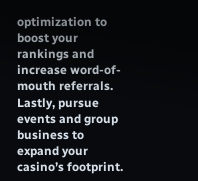optimization to boost your rankings and increase word-of-mouth referrals. Lastly, pursue events and group business to expand your casino’s footprint.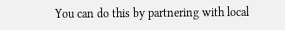You can do this by partnering with local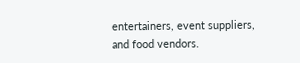entertainers, event suppliers, and food vendors.